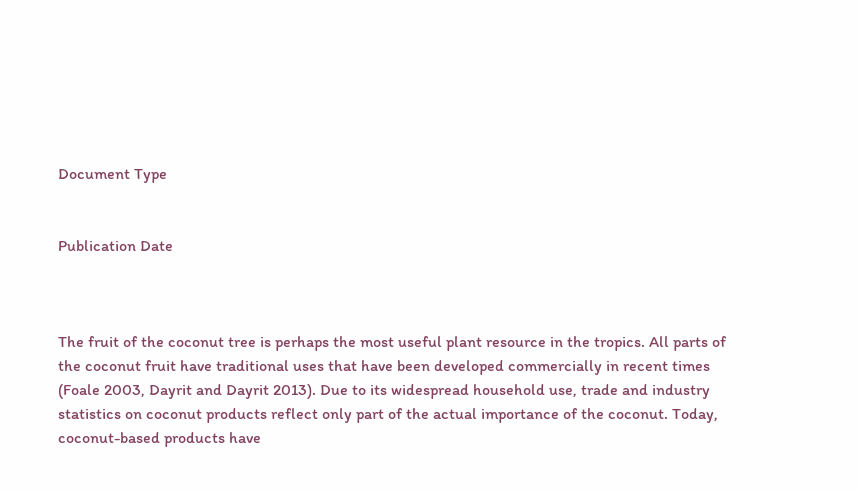Document Type


Publication Date



The fruit of the coconut tree is perhaps the most useful plant resource in the tropics. All parts of the coconut fruit have traditional uses that have been developed commercially in recent times (Foale 2003, Dayrit and Dayrit 2013). Due to its widespread household use, trade and industry statistics on coconut products reflect only part of the actual importance of the coconut. Today, coconut-based products have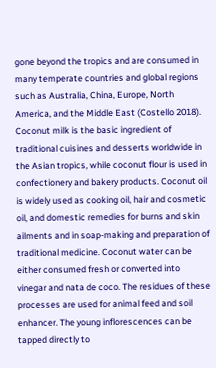gone beyond the tropics and are consumed in many temperate countries and global regions such as Australia, China, Europe, North America, and the Middle East (Costello 2018). Coconut milk is the basic ingredient of traditional cuisines and desserts worldwide in the Asian tropics, while coconut flour is used in confectionery and bakery products. Coconut oil is widely used as cooking oil, hair and cosmetic oil, and domestic remedies for burns and skin ailments and in soap-making and preparation of traditional medicine. Coconut water can be either consumed fresh or converted into vinegar and nata de coco. The residues of these processes are used for animal feed and soil enhancer. The young inflorescences can be tapped directly to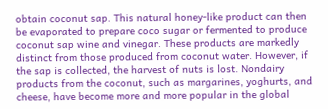obtain coconut sap. This natural honey-like product can then be evaporated to prepare coco sugar or fermented to produce coconut sap wine and vinegar. These products are markedly distinct from those produced from coconut water. However, if the sap is collected, the harvest of nuts is lost. Nondairy products from the coconut, such as margarines, yoghurts, and cheese, have become more and more popular in the global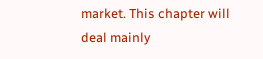market. This chapter will deal mainly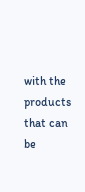with the products that can be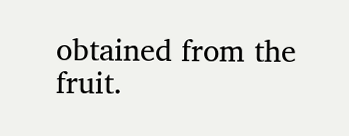obtained from the fruit.